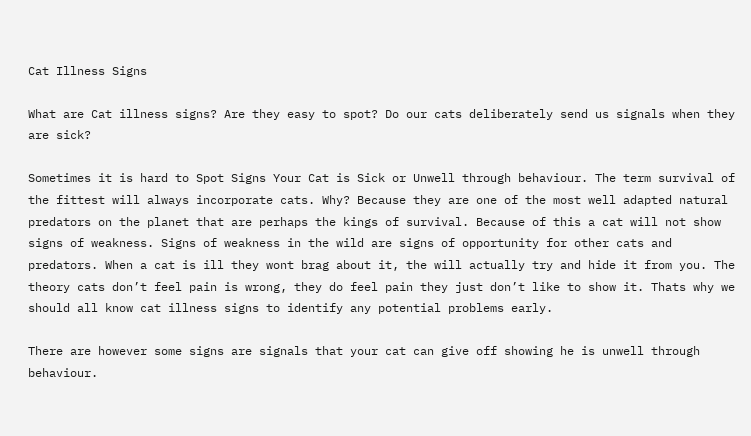Cat Illness Signs

What are Cat illness signs? Are they easy to spot? Do our cats deliberately send us signals when they are sick?

Sometimes it is hard to Spot Signs Your Cat is Sick or Unwell through behaviour. The term survival of the fittest will always incorporate cats. Why? Because they are one of the most well adapted natural predators on the planet that are perhaps the kings of survival. Because of this a cat will not show signs of weakness. Signs of weakness in the wild are signs of opportunity for other cats and predators. When a cat is ill they wont brag about it, the will actually try and hide it from you. The theory cats don’t feel pain is wrong, they do feel pain they just don’t like to show it. Thats why we should all know cat illness signs to identify any potential problems early.

There are however some signs are signals that your cat can give off showing he is unwell through behaviour.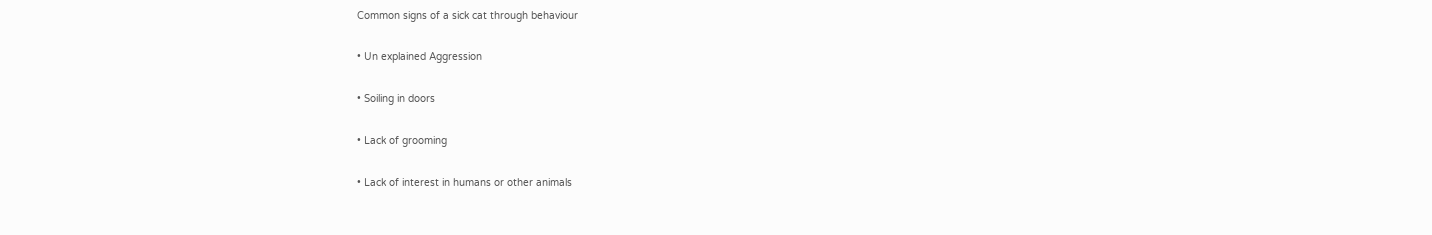Common signs of a sick cat through behaviour

• Un explained Aggression

• Soiling in doors

• Lack of grooming

• Lack of interest in humans or other animals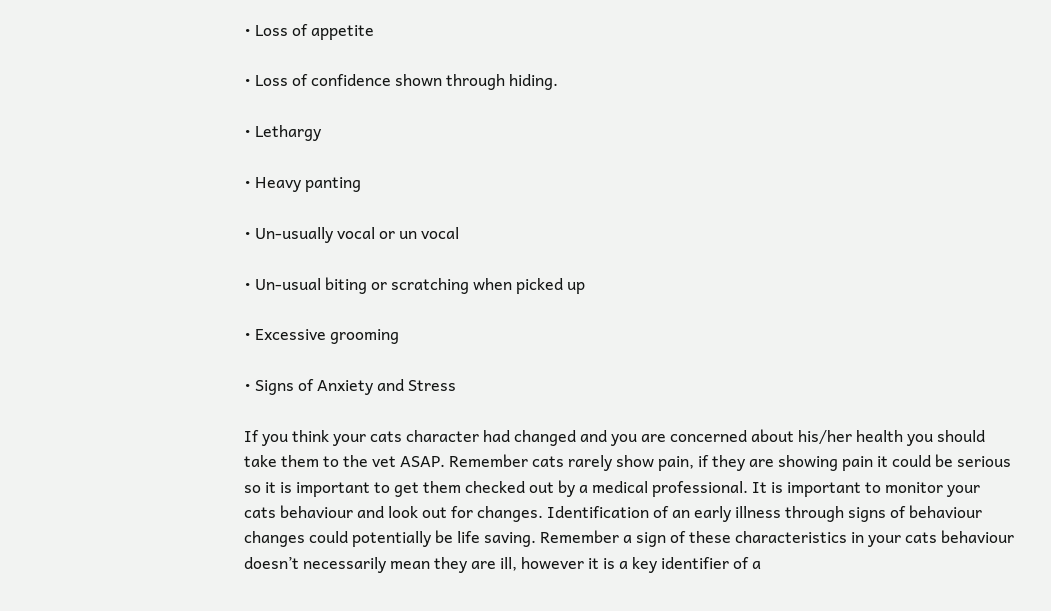• Loss of appetite

• Loss of confidence shown through hiding.

• Lethargy

• Heavy panting

• Un-usually vocal or un vocal

• Un-usual biting or scratching when picked up

• Excessive grooming

• Signs of Anxiety and Stress

If you think your cats character had changed and you are concerned about his/her health you should take them to the vet ASAP. Remember cats rarely show pain, if they are showing pain it could be serious so it is important to get them checked out by a medical professional. It is important to monitor your cats behaviour and look out for changes. Identification of an early illness through signs of behaviour changes could potentially be life saving. Remember a sign of these characteristics in your cats behaviour doesn’t necessarily mean they are ill, however it is a key identifier of a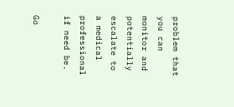problem that you can monitor and potentially escalate to a medical professional if need be.

Go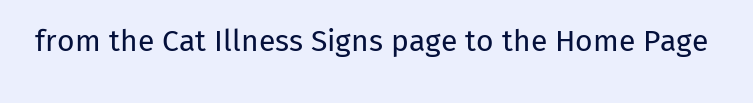from the Cat Illness Signs page to the Home Page